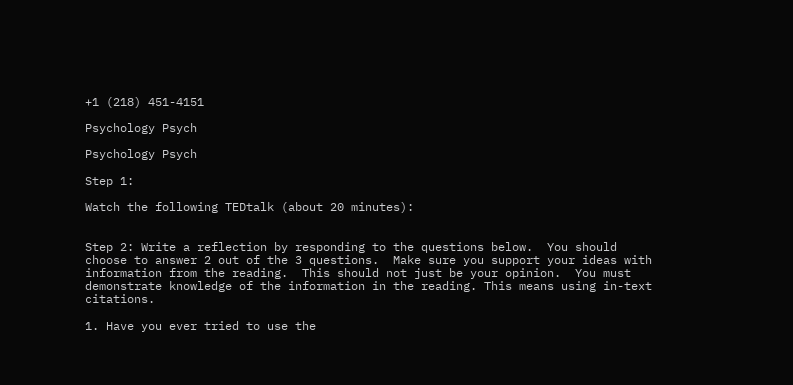+1 (218) 451-4151

Psychology Psych

Psychology Psych

Step 1:

Watch the following TEDtalk (about 20 minutes):


Step 2: Write a reflection by responding to the questions below.  You should choose to answer 2 out of the 3 questions.  Make sure you support your ideas with information from the reading.  This should not just be your opinion.  You must demonstrate knowledge of the information in the reading. This means using in-text citations.

1. Have you ever tried to use the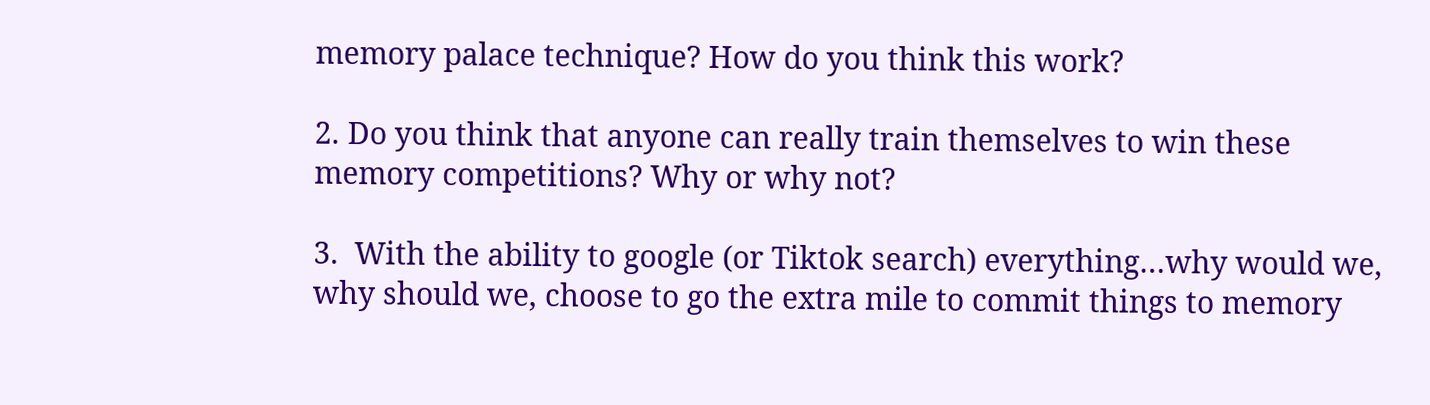memory palace technique? How do you think this work?

2. Do you think that anyone can really train themselves to win these memory competitions? Why or why not?

3.  With the ability to google (or Tiktok search) everything…why would we, why should we, choose to go the extra mile to commit things to memory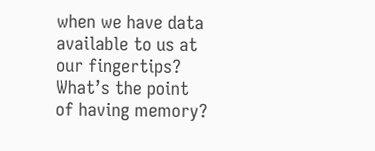when we have data available to us at our fingertips? What’s the point of having memory?